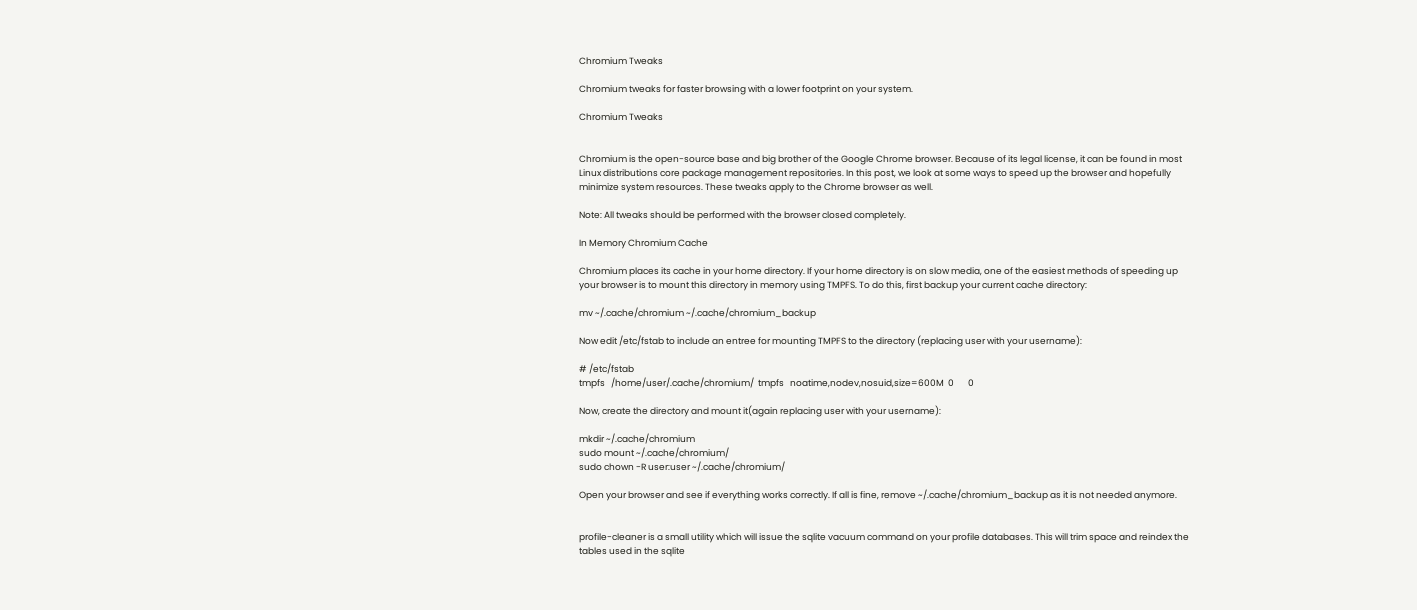Chromium Tweaks

Chromium tweaks for faster browsing with a lower footprint on your system.

Chromium Tweaks


Chromium is the open-source base and big brother of the Google Chrome browser. Because of its legal license, it can be found in most Linux distributions core package management repositories. In this post, we look at some ways to speed up the browser and hopefully minimize system resources. These tweaks apply to the Chrome browser as well.

Note: All tweaks should be performed with the browser closed completely.

In Memory Chromium Cache

Chromium places its cache in your home directory. If your home directory is on slow media, one of the easiest methods of speeding up your browser is to mount this directory in memory using TMPFS. To do this, first backup your current cache directory:

mv ~/.cache/chromium ~/.cache/chromium_backup

Now edit /etc/fstab to include an entree for mounting TMPFS to the directory (replacing user with your username):

# /etc/fstab
tmpfs   /home/user/.cache/chromium/  tmpfs   noatime,nodev,nosuid,size=600M  0       0

Now, create the directory and mount it(again replacing user with your username):

mkdir ~/.cache/chromium
sudo mount ~/.cache/chromium/
sudo chown -R user:user ~/.cache/chromium/

Open your browser and see if everything works correctly. If all is fine, remove ~/.cache/chromium_backup as it is not needed anymore.


profile-cleaner is a small utility which will issue the sqlite vacuum command on your profile databases. This will trim space and reindex the tables used in the sqlite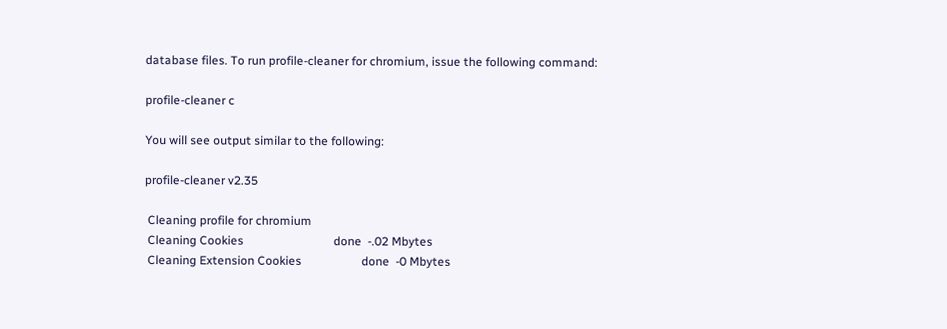database files. To run profile-cleaner for chromium, issue the following command:

profile-cleaner c

You will see output similar to the following:

profile-cleaner v2.35

 Cleaning profile for chromium
 Cleaning Cookies                              done  -.02 Mbytes
 Cleaning Extension Cookies                    done  -0 Mbytes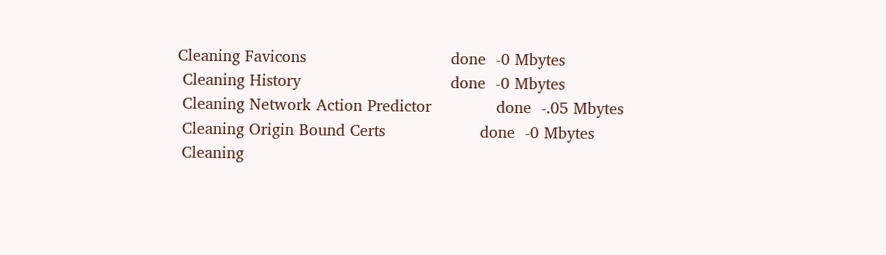Cleaning Favicons                             done  -0 Mbytes
 Cleaning History                              done  -0 Mbytes
 Cleaning Network Action Predictor             done  -.05 Mbytes
 Cleaning Origin Bound Certs                   done  -0 Mbytes
 Cleaning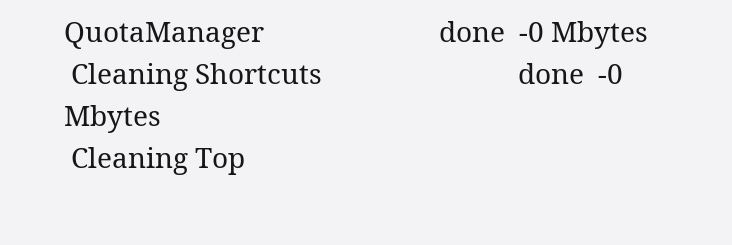QuotaManager                         done  -0 Mbytes
 Cleaning Shortcuts                            done  -0 Mbytes
 Cleaning Top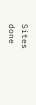Sites                            done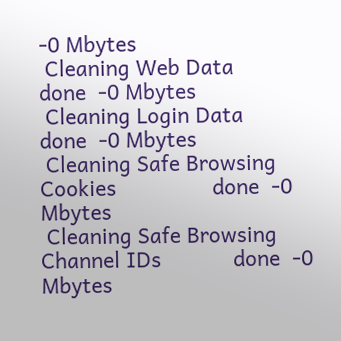-0 Mbytes
 Cleaning Web Data                             done  -0 Mbytes
 Cleaning Login Data                           done  -0 Mbytes
 Cleaning Safe Browsing Cookies                done  -0 Mbytes
 Cleaning Safe Browsing Channel IDs            done  -0 Mbytes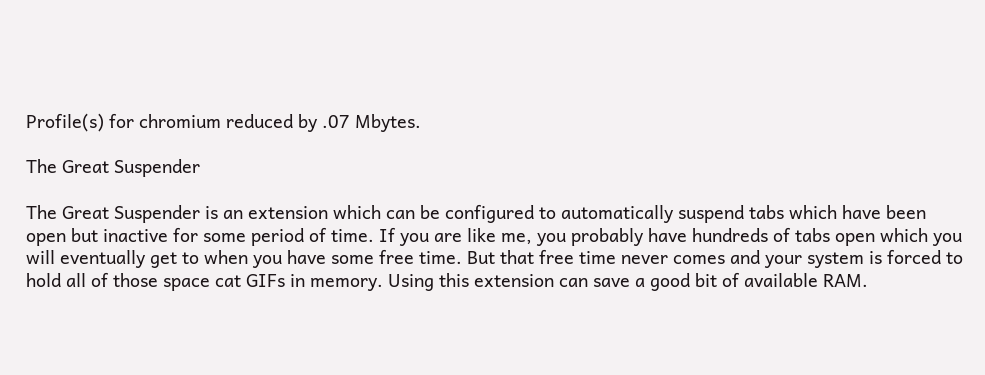Profile(s) for chromium reduced by .07 Mbytes.

The Great Suspender

The Great Suspender is an extension which can be configured to automatically suspend tabs which have been open but inactive for some period of time. If you are like me, you probably have hundreds of tabs open which you will eventually get to when you have some free time. But that free time never comes and your system is forced to hold all of those space cat GIFs in memory. Using this extension can save a good bit of available RAM.